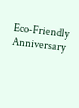Eco-Friendly Anniversary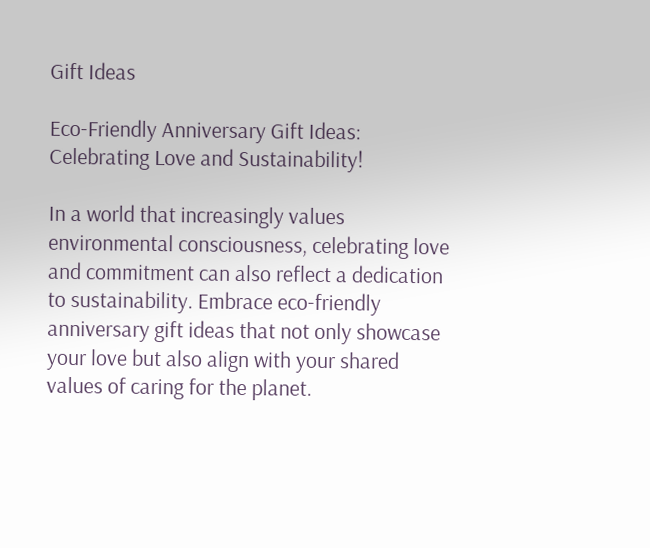Gift Ideas

Eco-Friendly Anniversary Gift Ideas: Celebrating Love and Sustainability!

In a world that increasingly values environmental consciousness, celebrating love and commitment can also reflect a dedication to sustainability. Embrace eco-friendly anniversary gift ideas that not only showcase your love but also align with your shared values of caring for the planet.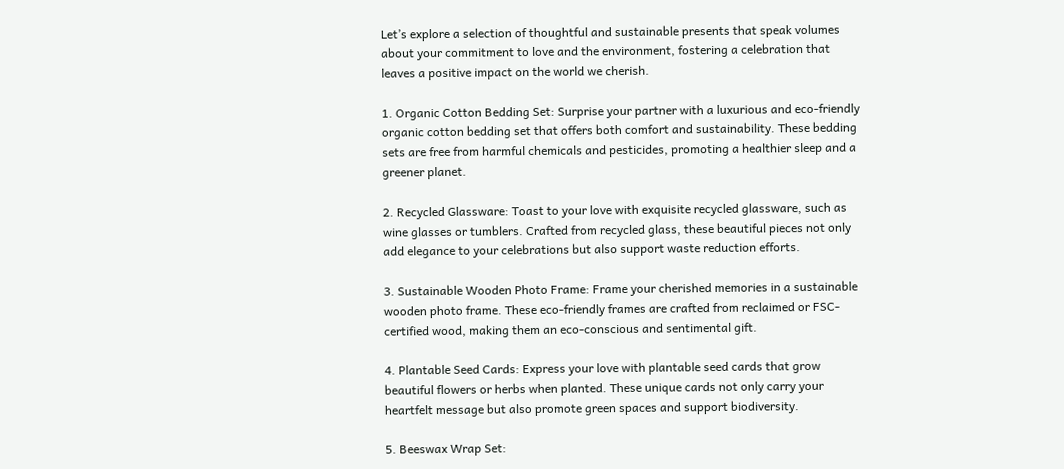Let’s explore a selection of thoughtful and sustainable presents that speak volumes about your commitment to love and the environment, fostering a celebration that leaves a positive impact on the world we cherish.

1. Organic Cotton Bedding Set: Surprise your partner with a luxurious and eco-friendly organic cotton bedding set that offers both comfort and sustainability. These bedding sets are free from harmful chemicals and pesticides, promoting a healthier sleep and a greener planet.

2. Recycled Glassware: Toast to your love with exquisite recycled glassware, such as wine glasses or tumblers. Crafted from recycled glass, these beautiful pieces not only add elegance to your celebrations but also support waste reduction efforts.

3. Sustainable Wooden Photo Frame: Frame your cherished memories in a sustainable wooden photo frame. These eco-friendly frames are crafted from reclaimed or FSC-certified wood, making them an eco-conscious and sentimental gift.

4. Plantable Seed Cards: Express your love with plantable seed cards that grow beautiful flowers or herbs when planted. These unique cards not only carry your heartfelt message but also promote green spaces and support biodiversity.

5. Beeswax Wrap Set: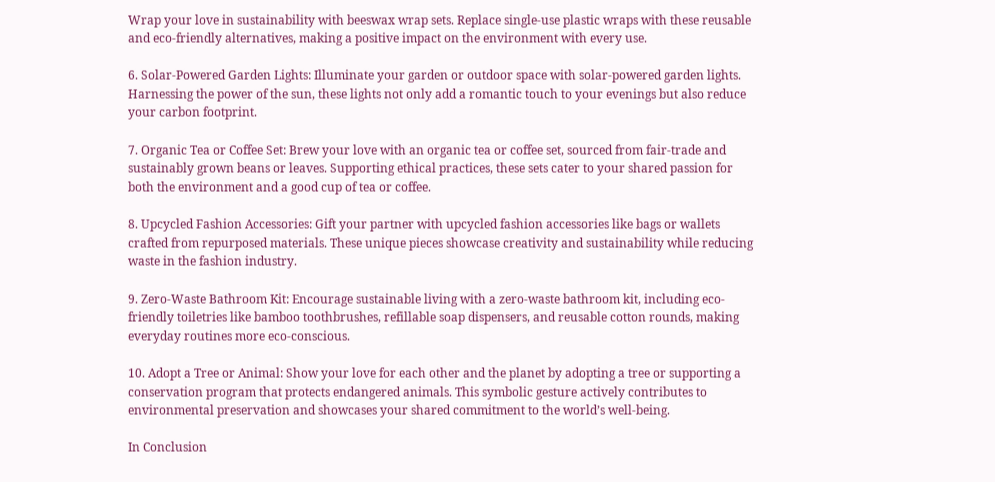Wrap your love in sustainability with beeswax wrap sets. Replace single-use plastic wraps with these reusable and eco-friendly alternatives, making a positive impact on the environment with every use.

6. Solar-Powered Garden Lights: Illuminate your garden or outdoor space with solar-powered garden lights. Harnessing the power of the sun, these lights not only add a romantic touch to your evenings but also reduce your carbon footprint.

7. Organic Tea or Coffee Set: Brew your love with an organic tea or coffee set, sourced from fair-trade and sustainably grown beans or leaves. Supporting ethical practices, these sets cater to your shared passion for both the environment and a good cup of tea or coffee.

8. Upcycled Fashion Accessories: Gift your partner with upcycled fashion accessories like bags or wallets crafted from repurposed materials. These unique pieces showcase creativity and sustainability while reducing waste in the fashion industry.

9. Zero-Waste Bathroom Kit: Encourage sustainable living with a zero-waste bathroom kit, including eco-friendly toiletries like bamboo toothbrushes, refillable soap dispensers, and reusable cotton rounds, making everyday routines more eco-conscious.

10. Adopt a Tree or Animal: Show your love for each other and the planet by adopting a tree or supporting a conservation program that protects endangered animals. This symbolic gesture actively contributes to environmental preservation and showcases your shared commitment to the world’s well-being.

In Conclusion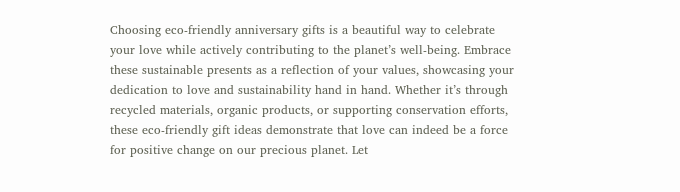Choosing eco-friendly anniversary gifts is a beautiful way to celebrate your love while actively contributing to the planet’s well-being. Embrace these sustainable presents as a reflection of your values, showcasing your dedication to love and sustainability hand in hand. Whether it’s through recycled materials, organic products, or supporting conservation efforts, these eco-friendly gift ideas demonstrate that love can indeed be a force for positive change on our precious planet. Let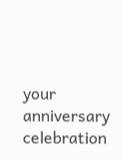your anniversary celebration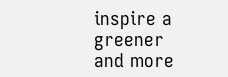inspire a greener and more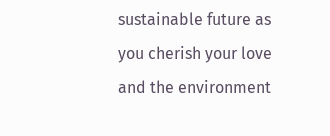sustainable future as you cherish your love and the environment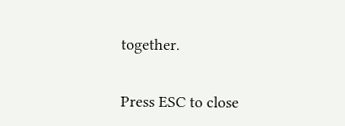together.


Press ESC to close